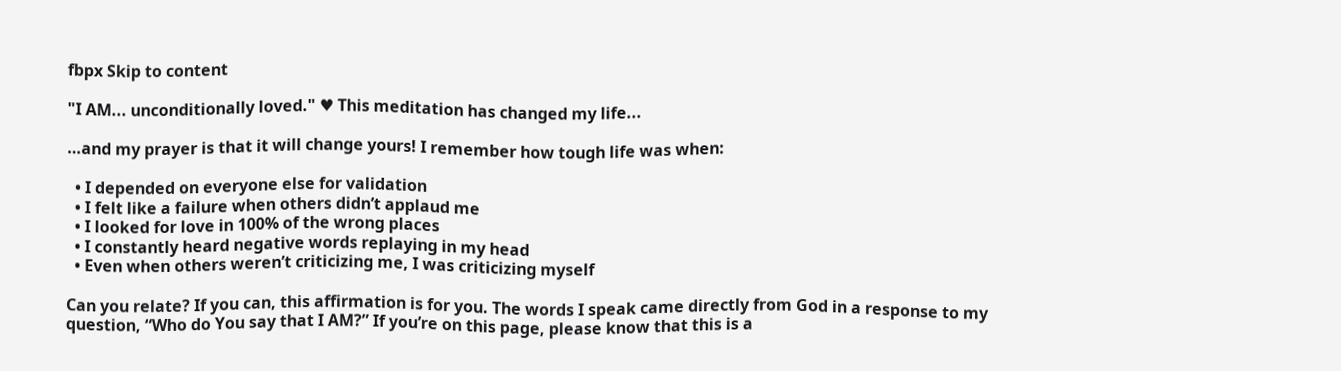fbpx Skip to content

"I AM... unconditionally loved." ♥ This meditation has changed my life...

…and my prayer is that it will change yours! I remember how tough life was when:

  • I depended on everyone else for validation
  • I felt like a failure when others didn’t applaud me
  • I looked for love in 100% of the wrong places
  • I constantly heard negative words replaying in my head
  • Even when others weren’t criticizing me, I was criticizing myself

Can you relate? If you can, this affirmation is for you. The words I speak came directly from God in a response to my question, “Who do You say that I AM?” If you’re on this page, please know that this is a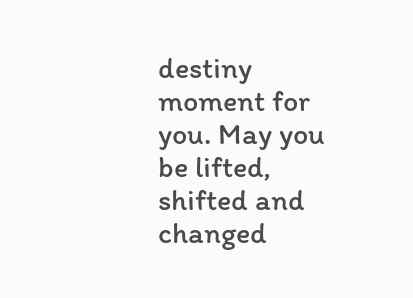destiny moment for you. May you be lifted, shifted and changed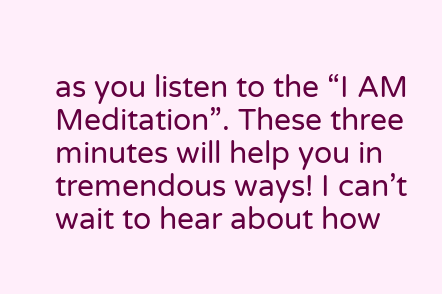as you listen to the “I AM Meditation”. These three minutes will help you in tremendous ways! I can’t wait to hear about how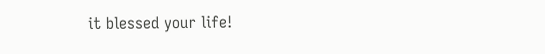it blessed your life!